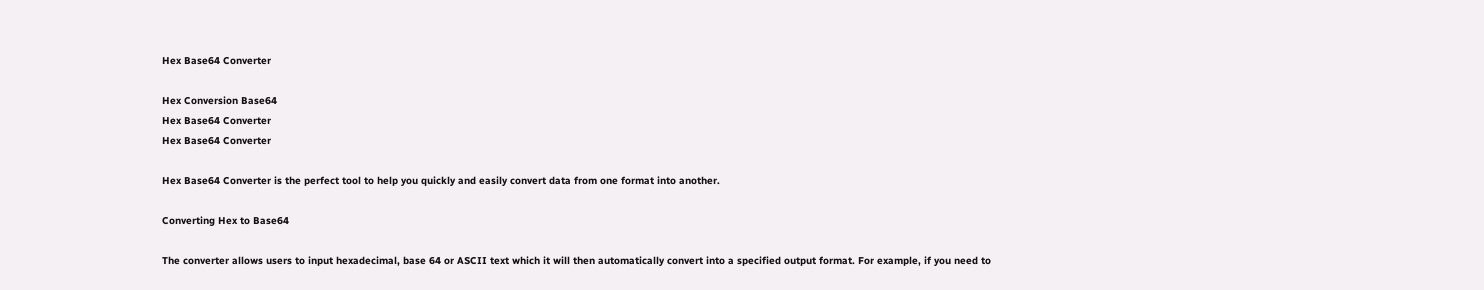Hex Base64 Converter

Hex Conversion Base64
Hex Base64 Converter
Hex Base64 Converter

Hex Base64 Converter is the perfect tool to help you quickly and easily convert data from one format into another.

Converting Hex to Base64

The converter allows users to input hexadecimal, base 64 or ASCII text which it will then automatically convert into a specified output format. For example, if you need to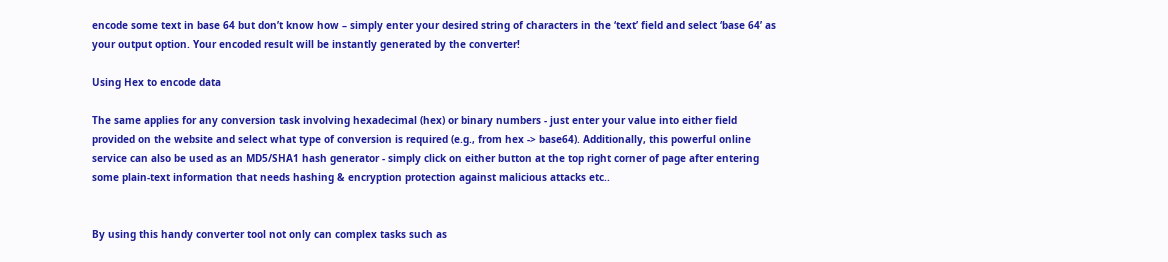encode some text in base 64 but don’t know how – simply enter your desired string of characters in the ‘text’ field and select ‘base 64’ as your output option. Your encoded result will be instantly generated by the converter!

Using Hex to encode data

The same applies for any conversion task involving hexadecimal (hex) or binary numbers - just enter your value into either field provided on the website and select what type of conversion is required (e.g., from hex -> base64). Additionally, this powerful online service can also be used as an MD5/SHA1 hash generator - simply click on either button at the top right corner of page after entering some plain-text information that needs hashing & encryption protection against malicious attacks etc..


By using this handy converter tool not only can complex tasks such as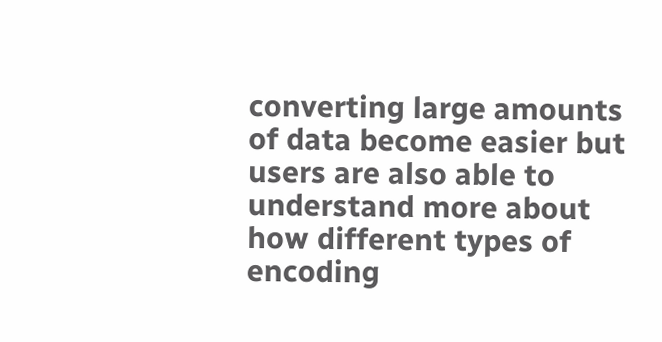converting large amounts of data become easier but users are also able to understand more about how different types of encoding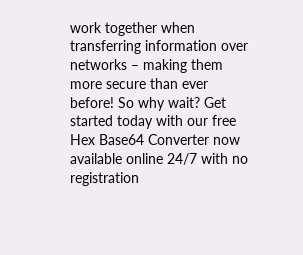work together when transferring information over networks – making them more secure than ever before! So why wait? Get started today with our free Hex Base64 Converter now available online 24/7 with no registration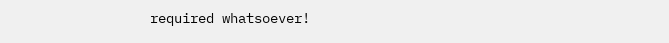required whatsoever!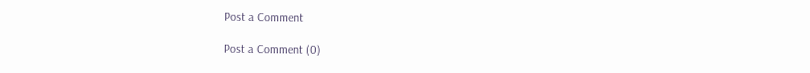Post a Comment

Post a Comment (0)